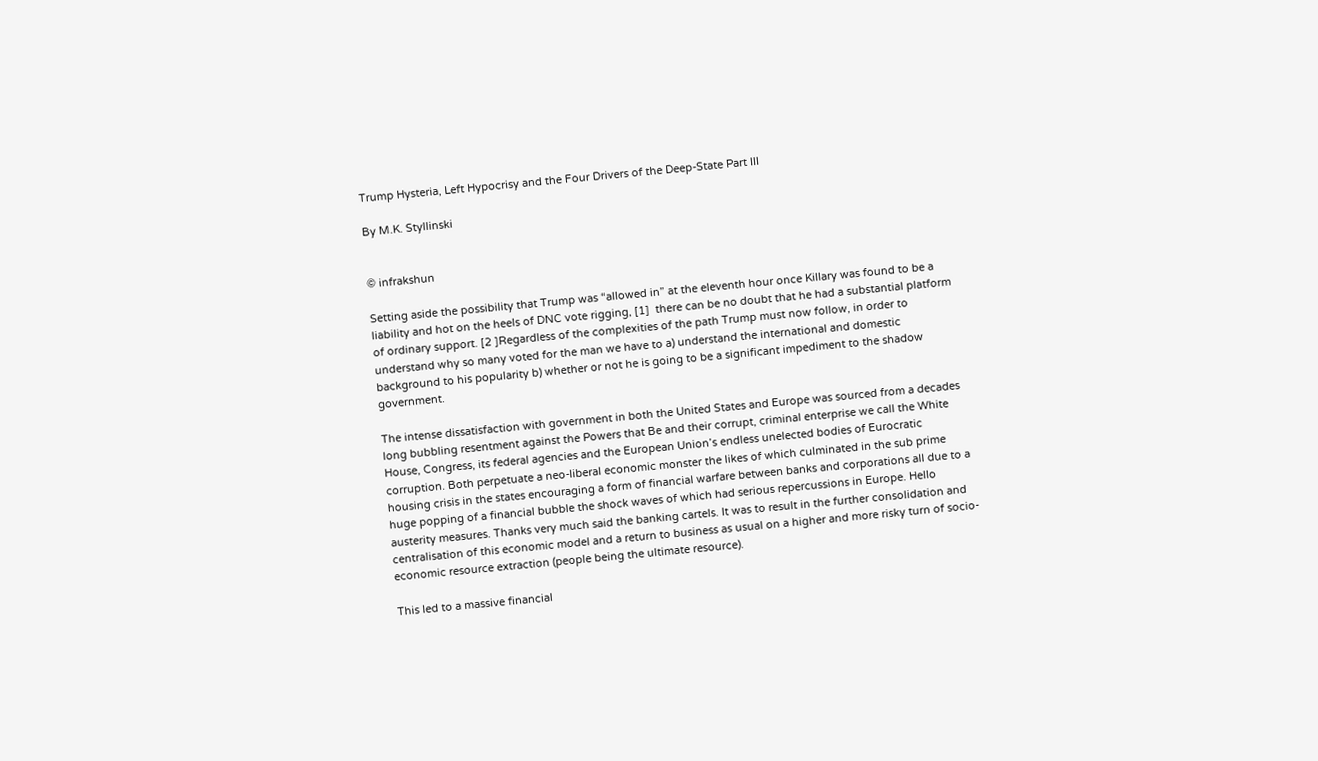Trump Hysteria, Left Hypocrisy and the Four Drivers of the Deep-State Part III

By M.K. Styllinski


© infrakshun

Setting aside the possibility that Trump was “allowed in” at the eleventh hour once Killary was found to be a liability and hot on the heels of DNC vote rigging, [1]  there can be no doubt that he had a substantial platform of ordinary support. [2 ]Regardless of the complexities of the path Trump must now follow, in order to understand why so many voted for the man we have to a) understand the international and domestic background to his popularity b) whether or not he is going to be a significant impediment to the shadow government.

The intense dissatisfaction with government in both the United States and Europe was sourced from a decades long bubbling resentment against the Powers that Be and their corrupt, criminal enterprise we call the White House, Congress, its federal agencies and the European Union’s endless unelected bodies of Eurocratic corruption. Both perpetuate a neo-liberal economic monster the likes of which culminated in the sub prime housing crisis in the states encouraging a form of financial warfare between banks and corporations all due to a huge popping of a financial bubble the shock waves of which had serious repercussions in Europe. Hello austerity measures. Thanks very much said the banking cartels. It was to result in the further consolidation and centralisation of this economic model and a return to business as usual on a higher and more risky turn of socio-economic resource extraction (people being the ultimate resource).

This led to a massive financial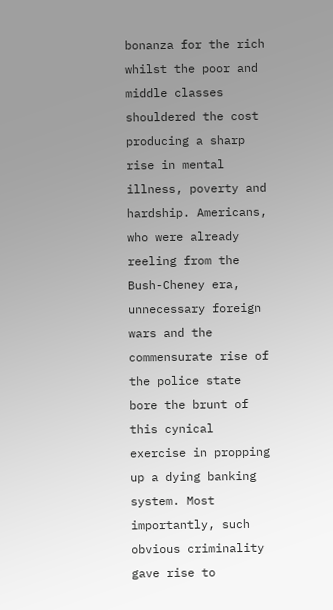bonanza for the rich whilst the poor and middle classes shouldered the cost producing a sharp rise in mental illness, poverty and hardship. Americans, who were already reeling from the Bush-Cheney era, unnecessary foreign wars and the commensurate rise of the police state bore the brunt of this cynical exercise in propping up a dying banking system. Most importantly, such obvious criminality gave rise to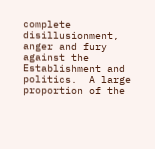complete disillusionment, anger and fury against the Establishment and politics.  A large proportion of the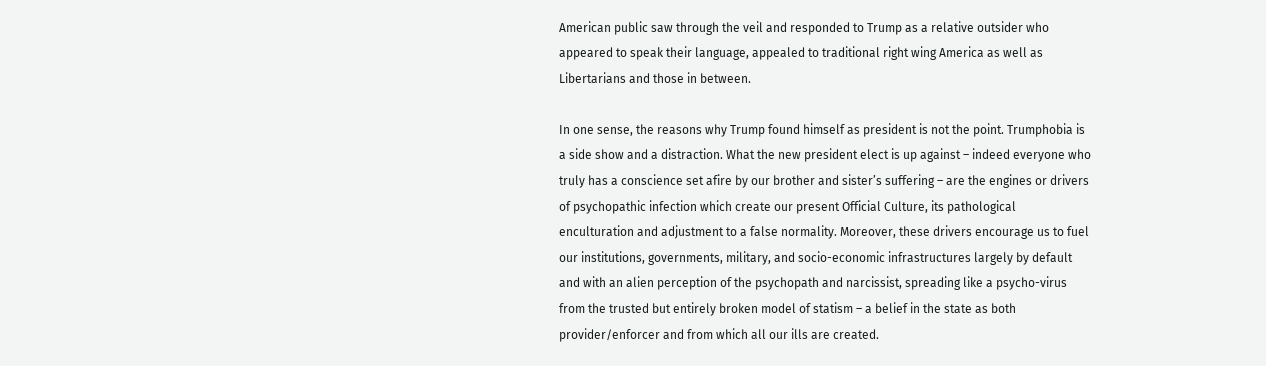American public saw through the veil and responded to Trump as a relative outsider who appeared to speak their language, appealed to traditional right wing America as well as Libertarians and those in between.

In one sense, the reasons why Trump found himself as president is not the point. Trumphobia is a side show and a distraction. What the new president elect is up against – indeed everyone who truly has a conscience set afire by our brother and sister’s suffering – are the engines or drivers of psychopathic infection which create our present Official Culture, its pathological enculturation and adjustment to a false normality. Moreover, these drivers encourage us to fuel our institutions, governments, military, and socio-economic infrastructures largely by default and with an alien perception of the psychopath and narcissist, spreading like a psycho-virus from the trusted but entirely broken model of statism – a belief in the state as both provider/enforcer and from which all our ills are created.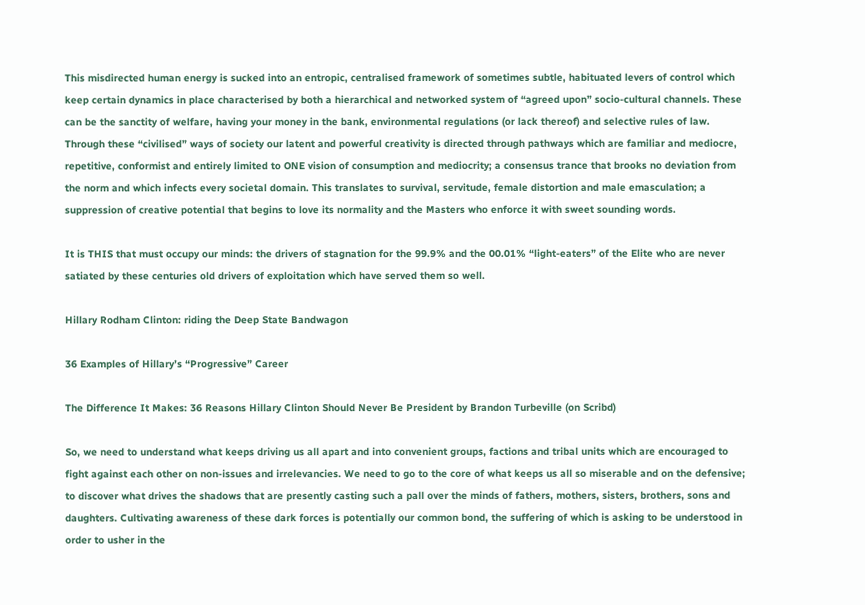This misdirected human energy is sucked into an entropic, centralised framework of sometimes subtle, habituated levers of control which keep certain dynamics in place characterised by both a hierarchical and networked system of “agreed upon” socio-cultural channels. These can be the sanctity of welfare, having your money in the bank, environmental regulations (or lack thereof) and selective rules of law. Through these “civilised” ways of society our latent and powerful creativity is directed through pathways which are familiar and mediocre, repetitive, conformist and entirely limited to ONE vision of consumption and mediocrity; a consensus trance that brooks no deviation from the norm and which infects every societal domain. This translates to survival, servitude, female distortion and male emasculation; a suppression of creative potential that begins to love its normality and the Masters who enforce it with sweet sounding words.

It is THIS that must occupy our minds: the drivers of stagnation for the 99.9% and the 00.01% “light-eaters” of the Elite who are never satiated by these centuries old drivers of exploitation which have served them so well.

Hillary Rodham Clinton: riding the Deep State Bandwagon

36 Examples of Hillary’s “Progressive” Career

The Difference It Makes: 36 Reasons Hillary Clinton Should Never Be President by Brandon Turbeville (on Scribd)

So, we need to understand what keeps driving us all apart and into convenient groups, factions and tribal units which are encouraged to fight against each other on non-issues and irrelevancies. We need to go to the core of what keeps us all so miserable and on the defensive; to discover what drives the shadows that are presently casting such a pall over the minds of fathers, mothers, sisters, brothers, sons and daughters. Cultivating awareness of these dark forces is potentially our common bond, the suffering of which is asking to be understood in order to usher in the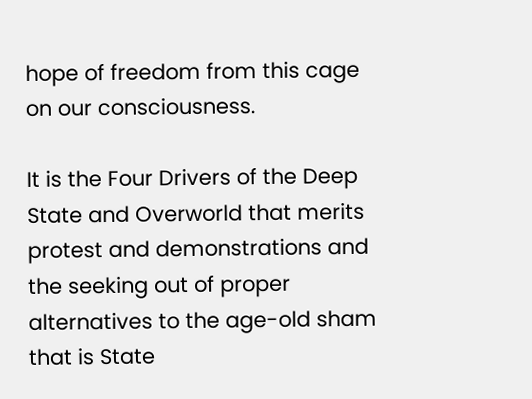hope of freedom from this cage on our consciousness.

It is the Four Drivers of the Deep State and Overworld that merits protest and demonstrations and the seeking out of proper alternatives to the age-old sham that is State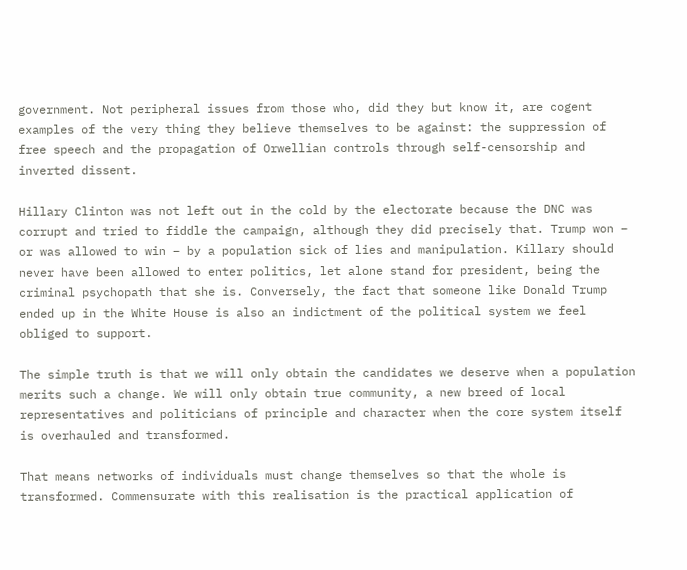government. Not peripheral issues from those who, did they but know it, are cogent examples of the very thing they believe themselves to be against: the suppression of free speech and the propagation of Orwellian controls through self-censorship and inverted dissent.

Hillary Clinton was not left out in the cold by the electorate because the DNC was corrupt and tried to fiddle the campaign, although they did precisely that. Trump won – or was allowed to win – by a population sick of lies and manipulation. Killary should never have been allowed to enter politics, let alone stand for president, being the criminal psychopath that she is. Conversely, the fact that someone like Donald Trump ended up in the White House is also an indictment of the political system we feel obliged to support.

The simple truth is that we will only obtain the candidates we deserve when a population merits such a change. We will only obtain true community, a new breed of local representatives and politicians of principle and character when the core system itself is overhauled and transformed.

That means networks of individuals must change themselves so that the whole is transformed. Commensurate with this realisation is the practical application of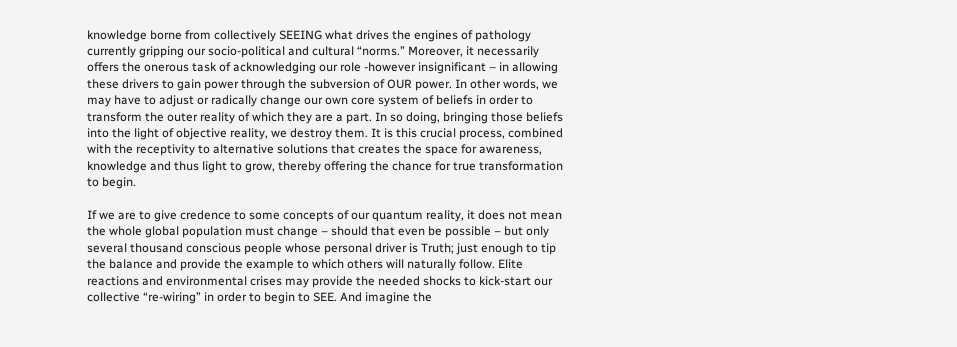knowledge borne from collectively SEEING what drives the engines of pathology currently gripping our socio-political and cultural “norms.” Moreover, it necessarily offers the onerous task of acknowledging our role -however insignificant – in allowing these drivers to gain power through the subversion of OUR power. In other words, we may have to adjust or radically change our own core system of beliefs in order to transform the outer reality of which they are a part. In so doing, bringing those beliefs into the light of objective reality, we destroy them. It is this crucial process, combined with the receptivity to alternative solutions that creates the space for awareness, knowledge and thus light to grow, thereby offering the chance for true transformation to begin.

If we are to give credence to some concepts of our quantum reality, it does not mean the whole global population must change – should that even be possible – but only several thousand conscious people whose personal driver is Truth; just enough to tip the balance and provide the example to which others will naturally follow. Elite reactions and environmental crises may provide the needed shocks to kick-start our collective “re-wiring” in order to begin to SEE. And imagine the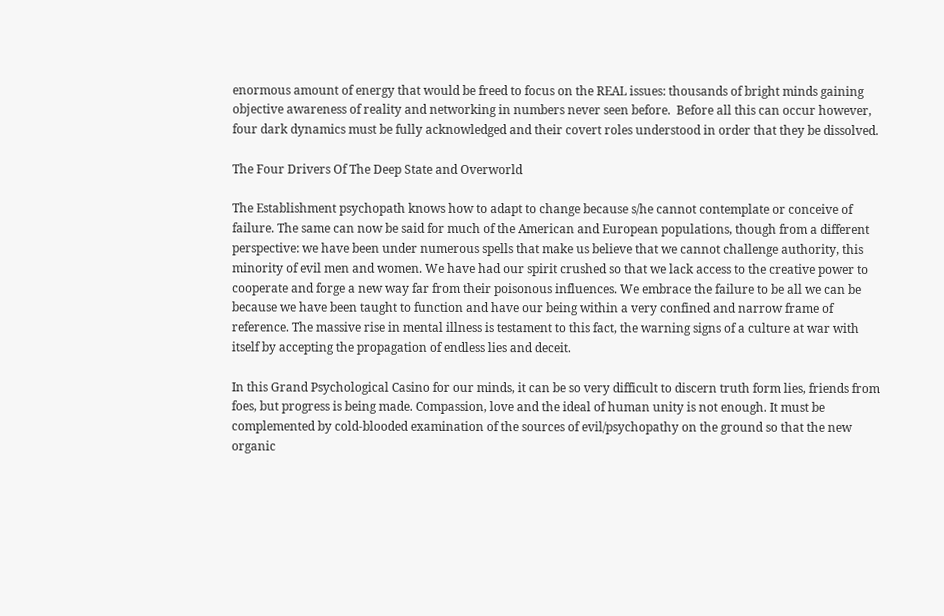enormous amount of energy that would be freed to focus on the REAL issues: thousands of bright minds gaining objective awareness of reality and networking in numbers never seen before.  Before all this can occur however, four dark dynamics must be fully acknowledged and their covert roles understood in order that they be dissolved.

The Four Drivers Of The Deep State and Overworld

The Establishment psychopath knows how to adapt to change because s/he cannot contemplate or conceive of failure. The same can now be said for much of the American and European populations, though from a different perspective: we have been under numerous spells that make us believe that we cannot challenge authority, this minority of evil men and women. We have had our spirit crushed so that we lack access to the creative power to cooperate and forge a new way far from their poisonous influences. We embrace the failure to be all we can be because we have been taught to function and have our being within a very confined and narrow frame of reference. The massive rise in mental illness is testament to this fact, the warning signs of a culture at war with itself by accepting the propagation of endless lies and deceit.

In this Grand Psychological Casino for our minds, it can be so very difficult to discern truth form lies, friends from foes, but progress is being made. Compassion, love and the ideal of human unity is not enough. It must be complemented by cold-blooded examination of the sources of evil/psychopathy on the ground so that the new organic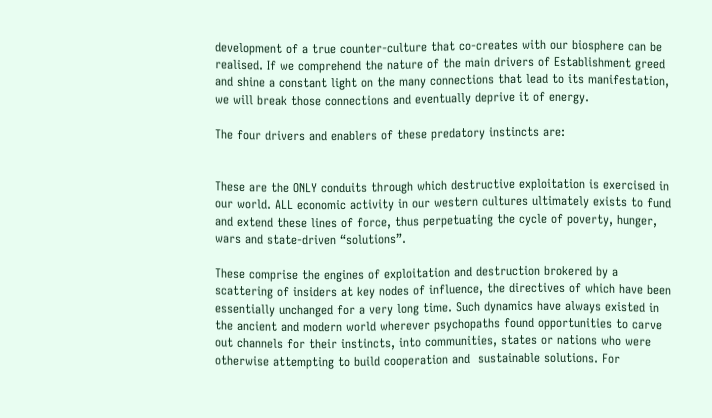development of a true counter-culture that co-creates with our biosphere can be realised. If we comprehend the nature of the main drivers of Establishment greed and shine a constant light on the many connections that lead to its manifestation, we will break those connections and eventually deprive it of energy.

The four drivers and enablers of these predatory instincts are:


These are the ONLY conduits through which destructive exploitation is exercised in our world. ALL economic activity in our western cultures ultimately exists to fund and extend these lines of force, thus perpetuating the cycle of poverty, hunger, wars and state-driven “solutions”.

These comprise the engines of exploitation and destruction brokered by a scattering of insiders at key nodes of influence, the directives of which have been essentially unchanged for a very long time. Such dynamics have always existed in the ancient and modern world wherever psychopaths found opportunities to carve out channels for their instincts, into communities, states or nations who were otherwise attempting to build cooperation and  sustainable solutions. For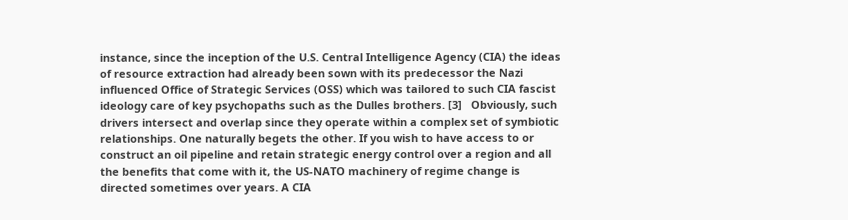instance, since the inception of the U.S. Central Intelligence Agency (CIA) the ideas of resource extraction had already been sown with its predecessor the Nazi influenced Office of Strategic Services (OSS) which was tailored to such CIA fascist ideology care of key psychopaths such as the Dulles brothers. [3]   Obviously, such drivers intersect and overlap since they operate within a complex set of symbiotic relationships. One naturally begets the other. If you wish to have access to or construct an oil pipeline and retain strategic energy control over a region and all the benefits that come with it, the US-NATO machinery of regime change is directed sometimes over years. A CIA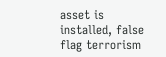asset is installed, false flag terrorism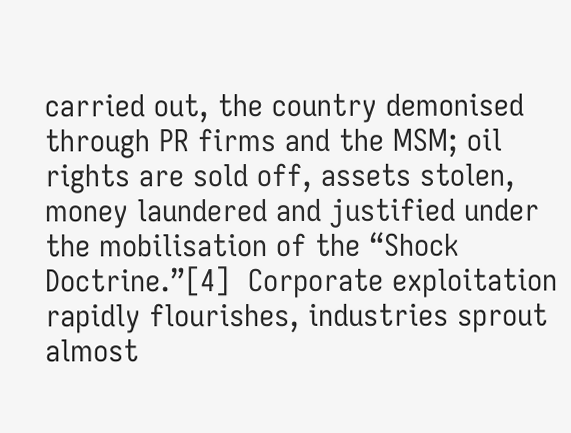carried out, the country demonised through PR firms and the MSM; oil rights are sold off, assets stolen, money laundered and justified under the mobilisation of the “Shock Doctrine.”[4]  Corporate exploitation rapidly flourishes, industries sprout almost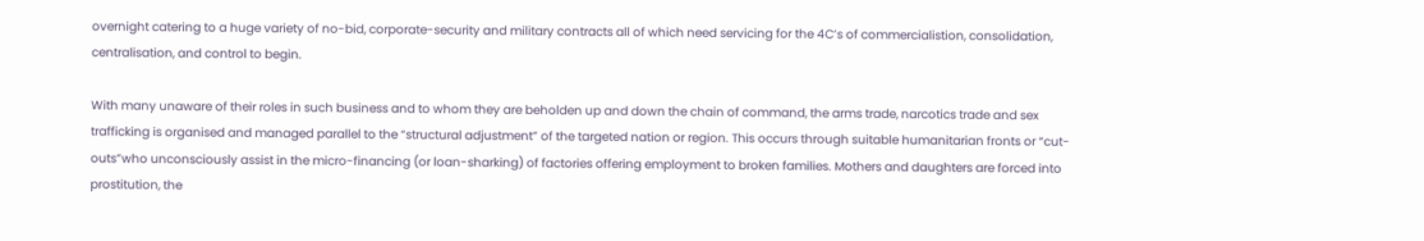overnight catering to a huge variety of no-bid, corporate-security and military contracts all of which need servicing for the 4C’s of commercialistion, consolidation, centralisation, and control to begin.

With many unaware of their roles in such business and to whom they are beholden up and down the chain of command, the arms trade, narcotics trade and sex trafficking is organised and managed parallel to the “structural adjustment” of the targeted nation or region. This occurs through suitable humanitarian fronts or “cut-outs”who unconsciously assist in the micro-financing (or loan-sharking) of factories offering employment to broken families. Mothers and daughters are forced into prostitution, the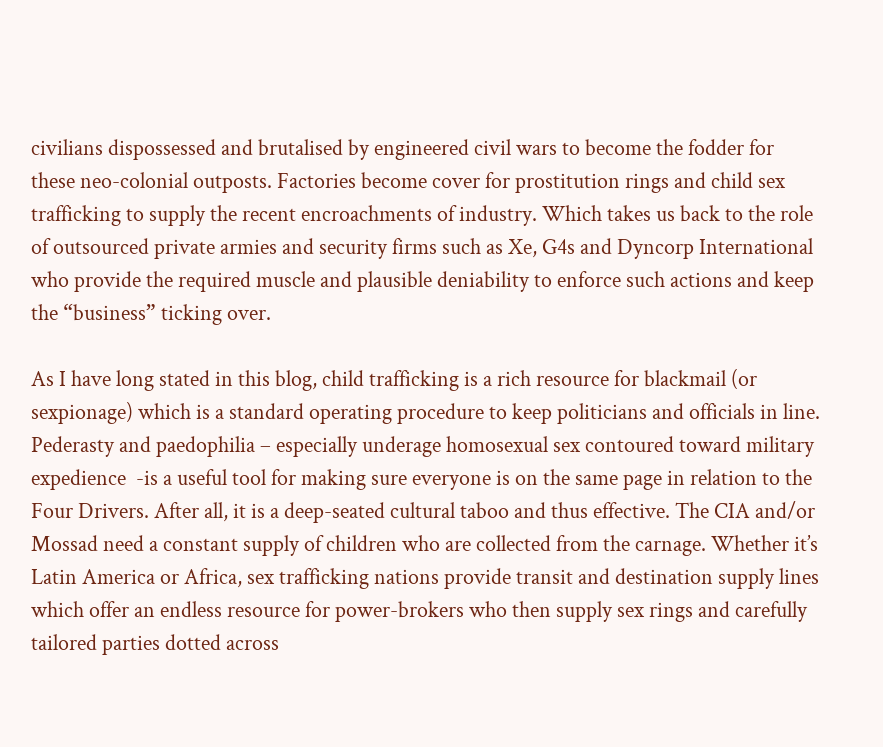civilians dispossessed and brutalised by engineered civil wars to become the fodder for these neo-colonial outposts. Factories become cover for prostitution rings and child sex trafficking to supply the recent encroachments of industry. Which takes us back to the role of outsourced private armies and security firms such as Xe, G4s and Dyncorp International who provide the required muscle and plausible deniability to enforce such actions and keep the “business” ticking over.

As I have long stated in this blog, child trafficking is a rich resource for blackmail (or sexpionage) which is a standard operating procedure to keep politicians and officials in line. Pederasty and paedophilia – especially underage homosexual sex contoured toward military expedience  -is a useful tool for making sure everyone is on the same page in relation to the Four Drivers. After all, it is a deep-seated cultural taboo and thus effective. The CIA and/or Mossad need a constant supply of children who are collected from the carnage. Whether it’s Latin America or Africa, sex trafficking nations provide transit and destination supply lines which offer an endless resource for power-brokers who then supply sex rings and carefully tailored parties dotted across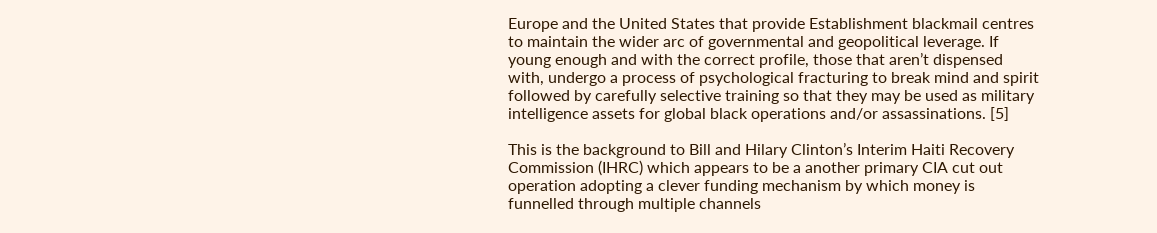Europe and the United States that provide Establishment blackmail centres to maintain the wider arc of governmental and geopolitical leverage. If young enough and with the correct profile, those that aren’t dispensed with, undergo a process of psychological fracturing to break mind and spirit followed by carefully selective training so that they may be used as military intelligence assets for global black operations and/or assassinations. [5]

This is the background to Bill and Hilary Clinton’s Interim Haiti Recovery Commission (IHRC) which appears to be a another primary CIA cut out operation adopting a clever funding mechanism by which money is funnelled through multiple channels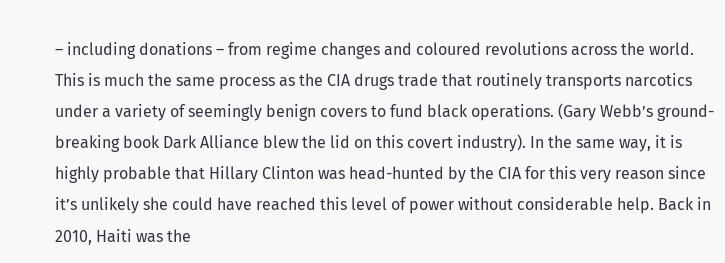– including donations – from regime changes and coloured revolutions across the world. This is much the same process as the CIA drugs trade that routinely transports narcotics under a variety of seemingly benign covers to fund black operations. (Gary Webb’s ground-breaking book Dark Alliance blew the lid on this covert industry). In the same way, it is highly probable that Hillary Clinton was head-hunted by the CIA for this very reason since it’s unlikely she could have reached this level of power without considerable help. Back in 2010, Haiti was the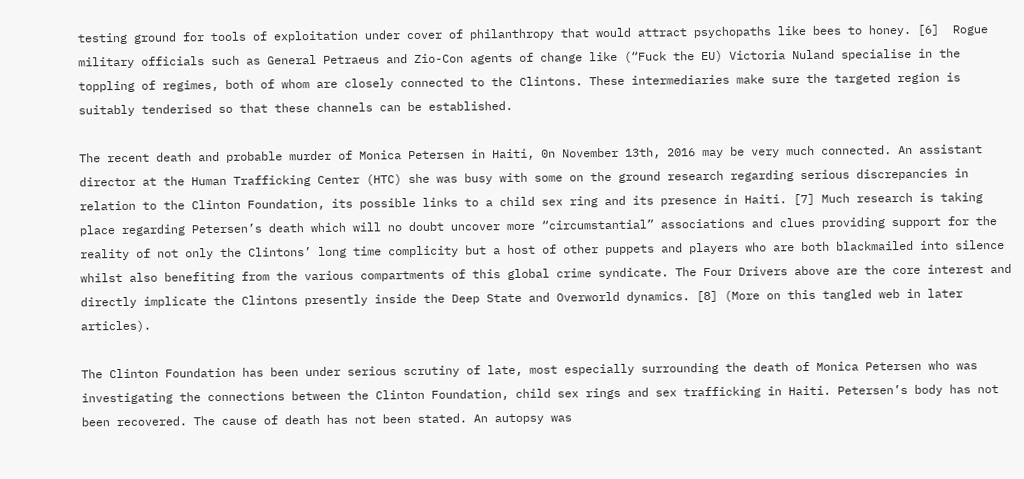testing ground for tools of exploitation under cover of philanthropy that would attract psychopaths like bees to honey. [6]  Rogue military officials such as General Petraeus and Zio-Con agents of change like (“Fuck the EU) Victoria Nuland specialise in the toppling of regimes, both of whom are closely connected to the Clintons. These intermediaries make sure the targeted region is suitably tenderised so that these channels can be established.

The recent death and probable murder of Monica Petersen in Haiti, 0n November 13th, 2016 may be very much connected. An assistant director at the Human Trafficking Center (HTC) she was busy with some on the ground research regarding serious discrepancies in relation to the Clinton Foundation, its possible links to a child sex ring and its presence in Haiti. [7] Much research is taking place regarding Petersen’s death which will no doubt uncover more “circumstantial” associations and clues providing support for the reality of not only the Clintons’ long time complicity but a host of other puppets and players who are both blackmailed into silence whilst also benefiting from the various compartments of this global crime syndicate. The Four Drivers above are the core interest and directly implicate the Clintons presently inside the Deep State and Overworld dynamics. [8] (More on this tangled web in later articles).

The Clinton Foundation has been under serious scrutiny of late, most especially surrounding the death of Monica Petersen who was investigating the connections between the Clinton Foundation, child sex rings and sex trafficking in Haiti. Petersen’s body has not been recovered. The cause of death has not been stated. An autopsy was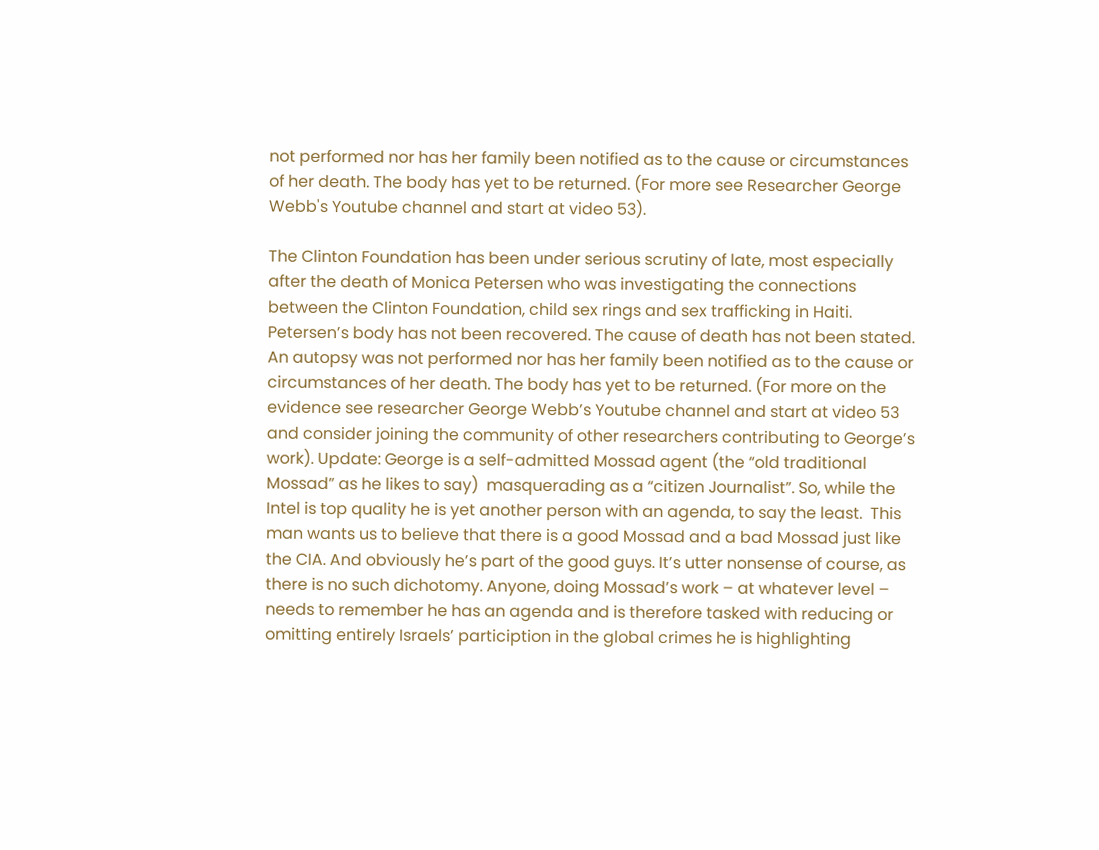not performed nor has her family been notified as to the cause or circumstances of her death. The body has yet to be returned. (For more see Researcher George Webb's Youtube channel and start at video 53).

The Clinton Foundation has been under serious scrutiny of late, most especially after the death of Monica Petersen who was investigating the connections between the Clinton Foundation, child sex rings and sex trafficking in Haiti. Petersen’s body has not been recovered. The cause of death has not been stated. An autopsy was not performed nor has her family been notified as to the cause or circumstances of her death. The body has yet to be returned. (For more on the evidence see researcher George Webb’s Youtube channel and start at video 53 and consider joining the community of other researchers contributing to George’s work). Update: George is a self-admitted Mossad agent (the “old traditional Mossad” as he likes to say)  masquerading as a “citizen Journalist”. So, while the Intel is top quality he is yet another person with an agenda, to say the least.  This man wants us to believe that there is a good Mossad and a bad Mossad just like the CIA. And obviously he’s part of the good guys. It’s utter nonsense of course, as there is no such dichotomy. Anyone, doing Mossad’s work – at whatever level – needs to remember he has an agenda and is therefore tasked with reducing or omitting entirely Israels’ particiption in the global crimes he is highlighting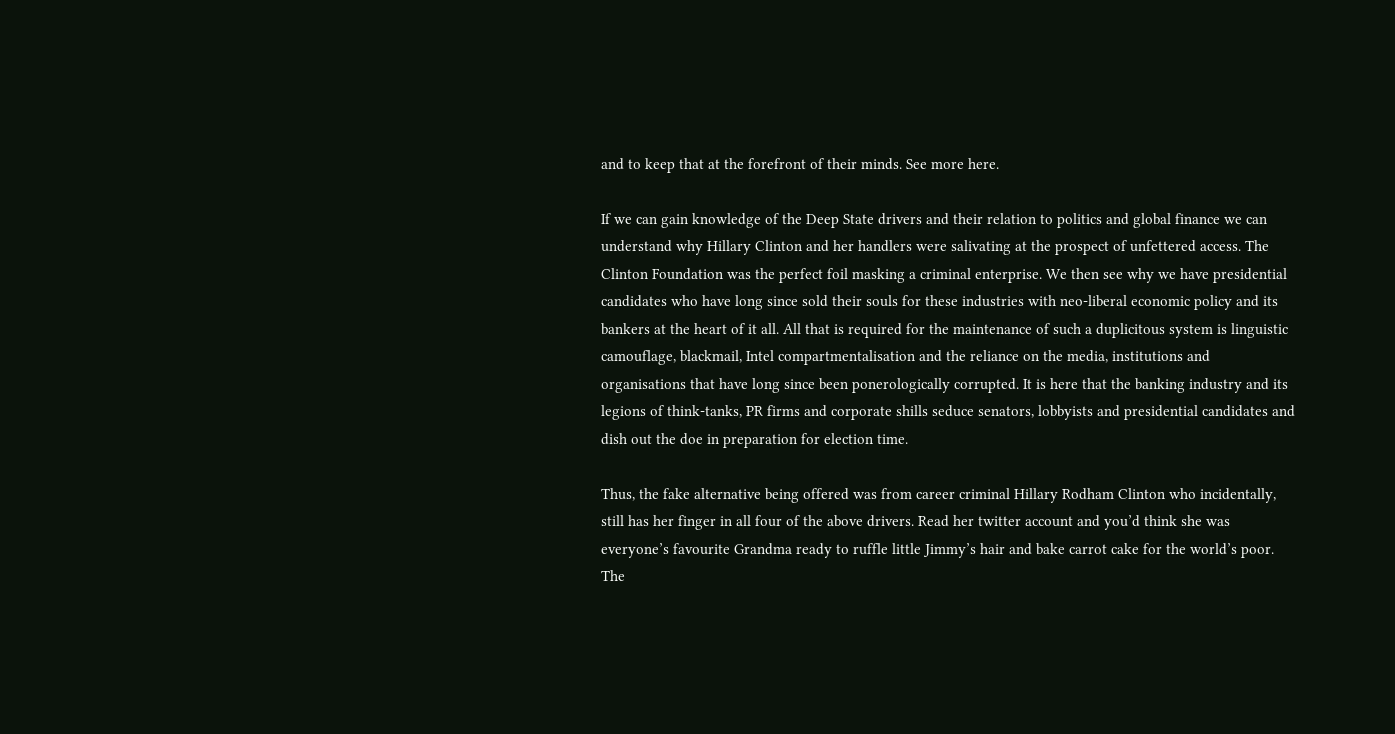and to keep that at the forefront of their minds. See more here.

If we can gain knowledge of the Deep State drivers and their relation to politics and global finance we can understand why Hillary Clinton and her handlers were salivating at the prospect of unfettered access. The Clinton Foundation was the perfect foil masking a criminal enterprise. We then see why we have presidential candidates who have long since sold their souls for these industries with neo-liberal economic policy and its bankers at the heart of it all. All that is required for the maintenance of such a duplicitous system is linguistic camouflage, blackmail, Intel compartmentalisation and the reliance on the media, institutions and organisations that have long since been ponerologically corrupted. It is here that the banking industry and its legions of think-tanks, PR firms and corporate shills seduce senators, lobbyists and presidential candidates and dish out the doe in preparation for election time.

Thus, the fake alternative being offered was from career criminal Hillary Rodham Clinton who incidentally, still has her finger in all four of the above drivers. Read her twitter account and you’d think she was everyone’s favourite Grandma ready to ruffle little Jimmy’s hair and bake carrot cake for the world’s poor. The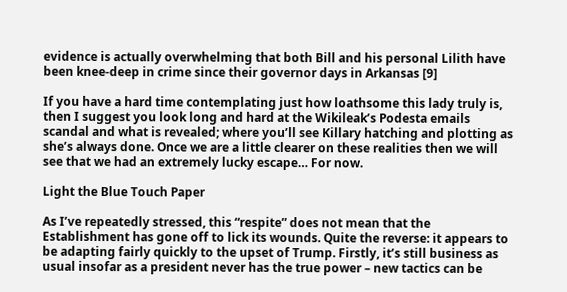evidence is actually overwhelming that both Bill and his personal Lilith have been knee-deep in crime since their governor days in Arkansas [9]

If you have a hard time contemplating just how loathsome this lady truly is, then I suggest you look long and hard at the Wikileak’s Podesta emails scandal and what is revealed; where you’ll see Killary hatching and plotting as she’s always done. Once we are a little clearer on these realities then we will see that we had an extremely lucky escape… For now.

Light the Blue Touch Paper

As I’ve repeatedly stressed, this “respite” does not mean that the Establishment has gone off to lick its wounds. Quite the reverse: it appears to be adapting fairly quickly to the upset of Trump. Firstly, it’s still business as usual insofar as a president never has the true power – new tactics can be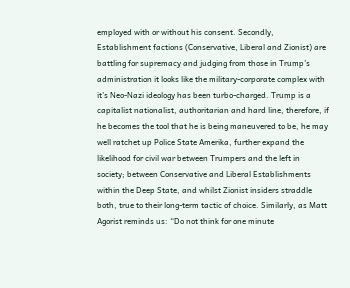employed with or without his consent. Secondly, Establishment factions (Conservative, Liberal and Zionist) are battling for supremacy and judging from those in Trump’s administration it looks like the military-corporate complex with it’s Neo-Nazi ideology has been turbo-charged. Trump is a capitalist nationalist, authoritarian and hard line, therefore, if he becomes the tool that he is being maneuvered to be, he may well ratchet up Police State Amerika, further expand the likelihood for civil war between Trumpers and the left in society; between Conservative and Liberal Establishments within the Deep State, and whilst Zionist insiders straddle both, true to their long-term tactic of choice. Similarly, as Matt Agorist reminds us: “Do not think for one minute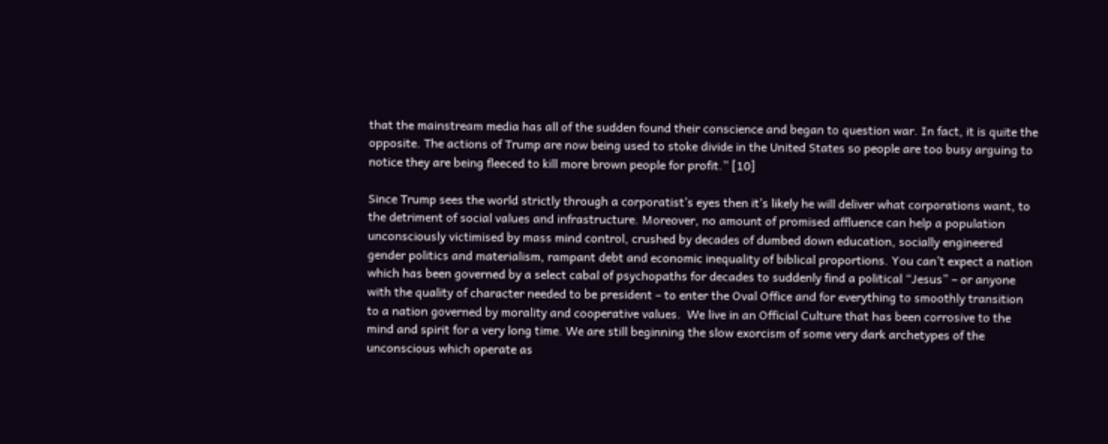that the mainstream media has all of the sudden found their conscience and began to question war. In fact, it is quite the opposite. The actions of Trump are now being used to stoke divide in the United States so people are too busy arguing to notice they are being fleeced to kill more brown people for profit.” [10]

Since Trump sees the world strictly through a corporatist’s eyes then it’s likely he will deliver what corporations want, to the detriment of social values and infrastructure. Moreover, no amount of promised affluence can help a population unconsciously victimised by mass mind control, crushed by decades of dumbed down education, socially engineered gender politics and materialism, rampant debt and economic inequality of biblical proportions. You can’t expect a nation which has been governed by a select cabal of psychopaths for decades to suddenly find a political “Jesus” – or anyone with the quality of character needed to be president – to enter the Oval Office and for everything to smoothly transition to a nation governed by morality and cooperative values.  We live in an Official Culture that has been corrosive to the mind and spirit for a very long time. We are still beginning the slow exorcism of some very dark archetypes of the unconscious which operate as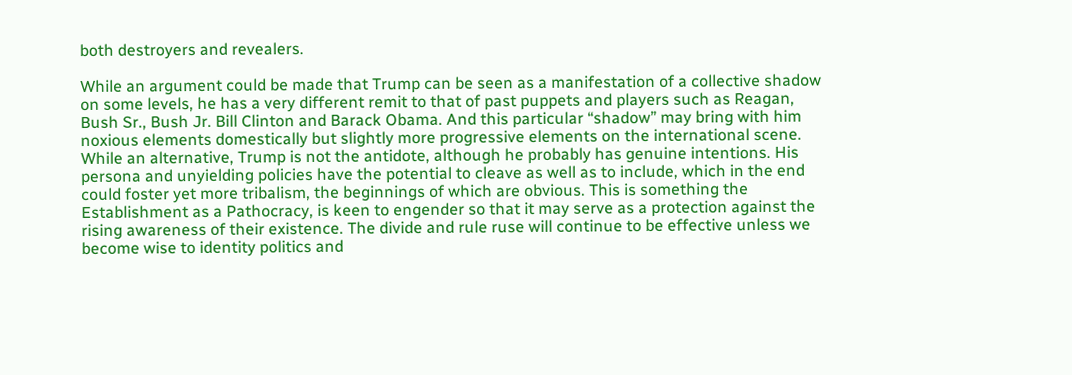both destroyers and revealers.

While an argument could be made that Trump can be seen as a manifestation of a collective shadow on some levels, he has a very different remit to that of past puppets and players such as Reagan, Bush Sr., Bush Jr. Bill Clinton and Barack Obama. And this particular “shadow” may bring with him noxious elements domestically but slightly more progressive elements on the international scene. While an alternative, Trump is not the antidote, although he probably has genuine intentions. His persona and unyielding policies have the potential to cleave as well as to include, which in the end could foster yet more tribalism, the beginnings of which are obvious. This is something the Establishment as a Pathocracy, is keen to engender so that it may serve as a protection against the rising awareness of their existence. The divide and rule ruse will continue to be effective unless we become wise to identity politics and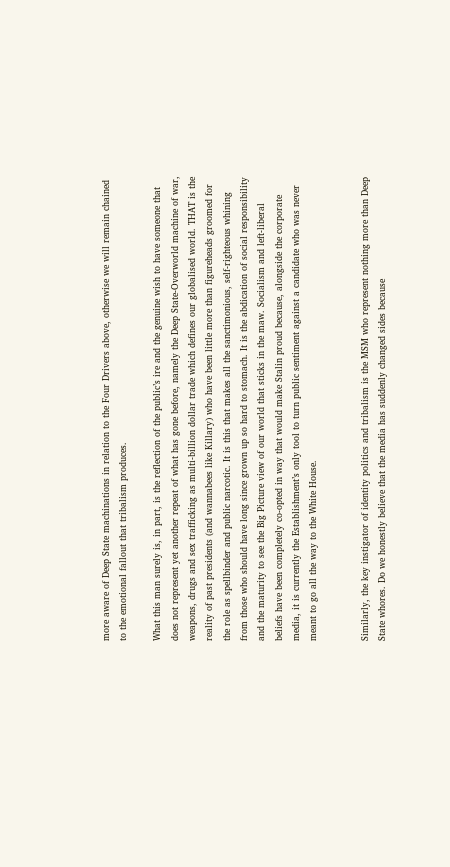more aware of Deep State machinations in relation to the Four Drivers above, otherwise we will remain chained to the emotional fallout that tribalism produces.

What this man surely is, in part, is the reflection of the public’s ire and the genuine wish to have someone that does not represent yet another repeat of what has gone before, namely the Deep State-Overworld machine of war, weapons, drugs and sex trafficking as multi-billion dollar trade which defines our globalised world. THAT is the reality of past presidents (and wannabees like Killary) who have been little more than figureheads groomed for the role as spellbinder and public narcotic. It is this that makes all the sanctimonious, self-righteous whining from those who should have long since grown up so hard to stomach. It is the abdication of social responsibility and the maturity to see the Big Picture view of our world that sticks in the maw. Socialism and left-liberal beliefs have been completely co-opted in way that would make Stalin proud because, alongside the corporate media, it is currently the Establishment’s only tool to turn public sentiment against a candidate who was never meant to go all the way to the White House.


Similarly, the key instigator of identity politics and tribalism is the MSM who represent nothing more than Deep State whores. Do we honestly believe that the media has suddenly changed sides because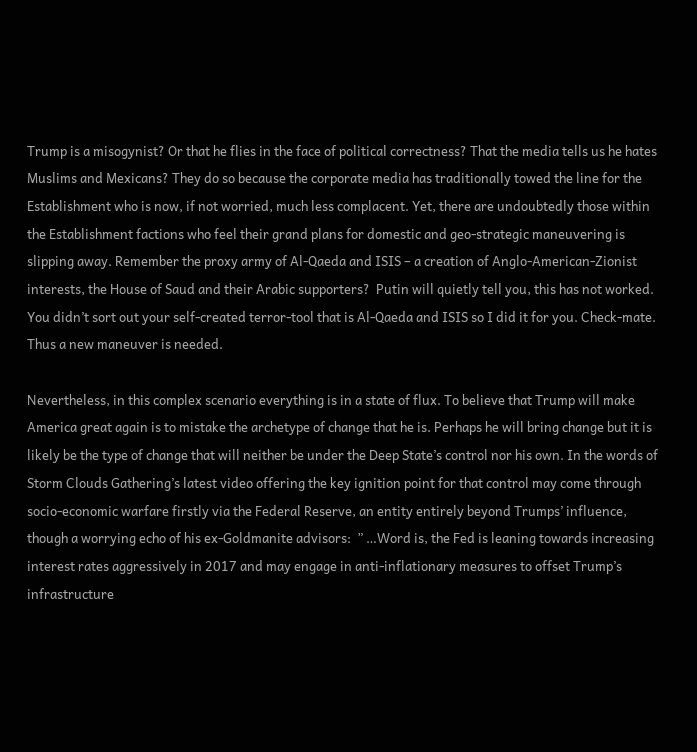Trump is a misogynist? Or that he flies in the face of political correctness? That the media tells us he hates Muslims and Mexicans? They do so because the corporate media has traditionally towed the line for the Establishment who is now, if not worried, much less complacent. Yet, there are undoubtedly those within the Establishment factions who feel their grand plans for domestic and geo-strategic maneuvering is slipping away. Remember the proxy army of Al-Qaeda and ISIS – a creation of Anglo-American-Zionist interests, the House of Saud and their Arabic supporters?  Putin will quietly tell you, this has not worked. You didn’t sort out your self-created terror-tool that is Al-Qaeda and ISIS so I did it for you. Check-mate. Thus a new maneuver is needed.

Nevertheless, in this complex scenario everything is in a state of flux. To believe that Trump will make America great again is to mistake the archetype of change that he is. Perhaps he will bring change but it is likely be the type of change that will neither be under the Deep State’s control nor his own. In the words of Storm Clouds Gathering’s latest video offering the key ignition point for that control may come through socio-economic warfare firstly via the Federal Reserve, an entity entirely beyond Trumps’ influence, though a worrying echo of his ex-Goldmanite advisors:  ” …Word is, the Fed is leaning towards increasing interest rates aggressively in 2017 and may engage in anti-inflationary measures to offset Trump’s infrastructure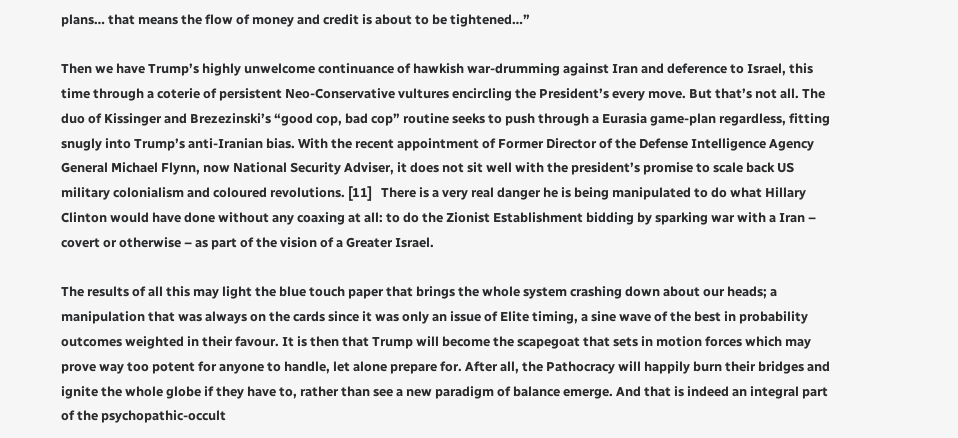plans… that means the flow of money and credit is about to be tightened…”

Then we have Trump’s highly unwelcome continuance of hawkish war-drumming against Iran and deference to Israel, this time through a coterie of persistent Neo-Conservative vultures encircling the President’s every move. But that’s not all. The duo of Kissinger and Brezezinski’s “good cop, bad cop” routine seeks to push through a Eurasia game-plan regardless, fitting snugly into Trump’s anti-Iranian bias. With the recent appointment of Former Director of the Defense Intelligence Agency General Michael Flynn, now National Security Adviser, it does not sit well with the president’s promise to scale back US military colonialism and coloured revolutions. [11]   There is a very real danger he is being manipulated to do what Hillary Clinton would have done without any coaxing at all: to do the Zionist Establishment bidding by sparking war with a Iran – covert or otherwise – as part of the vision of a Greater Israel.

The results of all this may light the blue touch paper that brings the whole system crashing down about our heads; a manipulation that was always on the cards since it was only an issue of Elite timing, a sine wave of the best in probability outcomes weighted in their favour. It is then that Trump will become the scapegoat that sets in motion forces which may prove way too potent for anyone to handle, let alone prepare for. After all, the Pathocracy will happily burn their bridges and ignite the whole globe if they have to, rather than see a new paradigm of balance emerge. And that is indeed an integral part of the psychopathic-occult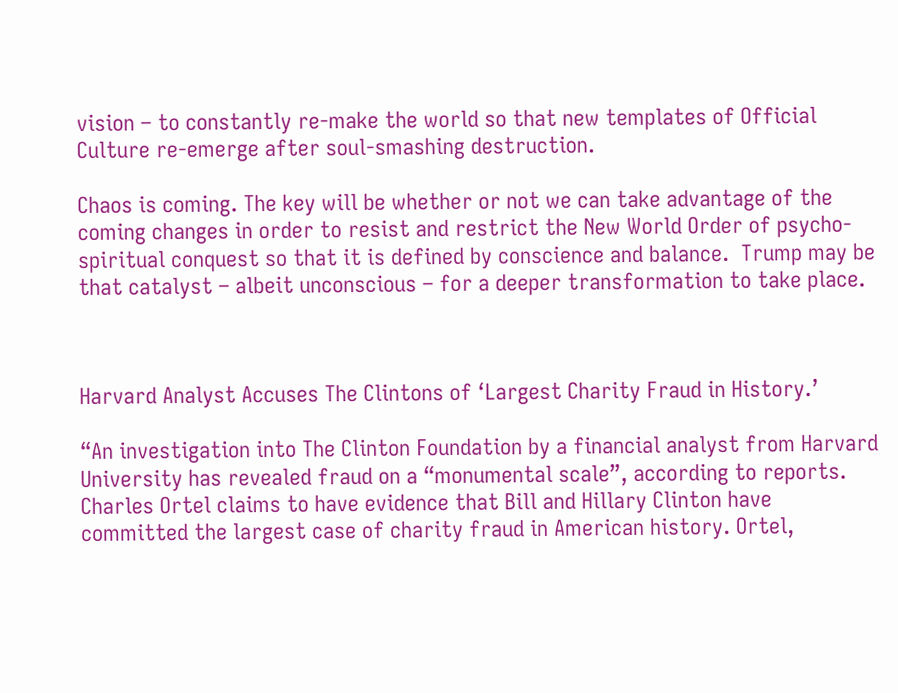vision – to constantly re-make the world so that new templates of Official Culture re-emerge after soul-smashing destruction.

Chaos is coming. The key will be whether or not we can take advantage of the coming changes in order to resist and restrict the New World Order of psycho-spiritual conquest so that it is defined by conscience and balance.  Trump may be that catalyst – albeit unconscious – for a deeper transformation to take place.



Harvard Analyst Accuses The Clintons of ‘Largest Charity Fraud in History.’

“An investigation into The Clinton Foundation by a financial analyst from Harvard University has revealed fraud on a “monumental scale”, according to reports. Charles Ortel claims to have evidence that Bill and Hillary Clinton have committed the largest case of charity fraud in American history. Ortel,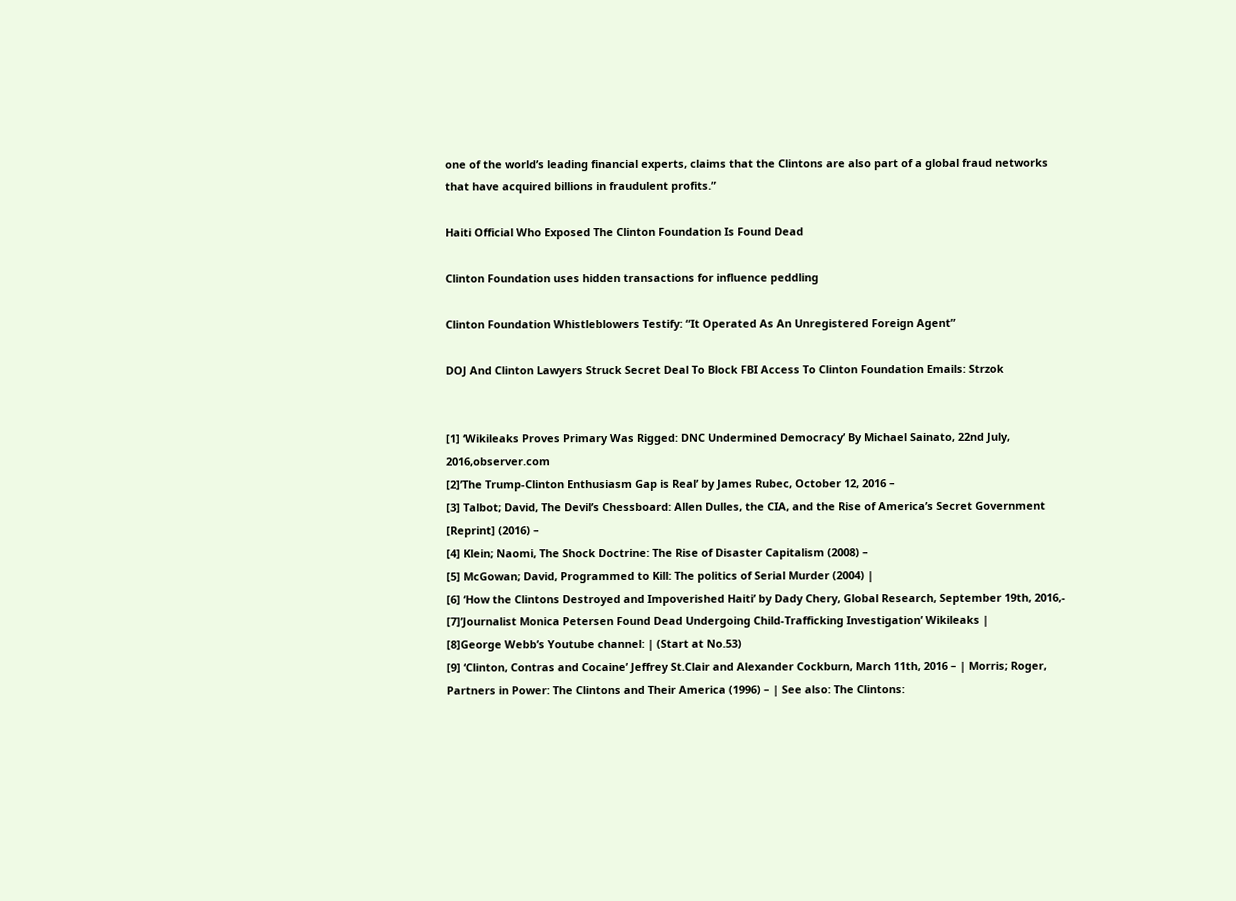one of the world’s leading financial experts, claims that the Clintons are also part of a global fraud networks that have acquired billions in fraudulent profits.”

Haiti Official Who Exposed The Clinton Foundation Is Found Dead

Clinton Foundation uses hidden transactions for influence peddling

Clinton Foundation Whistleblowers Testify: “It Operated As An Unregistered Foreign Agent”

DOJ And Clinton Lawyers Struck Secret Deal To Block FBI Access To Clinton Foundation Emails: Strzok


[1] ‘Wikileaks Proves Primary Was Rigged: DNC Undermined Democracy’ By Michael Sainato, 22nd July, 2016,observer.com
[2]’The Trump-Clinton Enthusiasm Gap is Real’ by James Rubec, October 12, 2016 –
[3] Talbot; David, The Devil’s Chessboard: Allen Dulles, the CIA, and the Rise of America’s Secret Government [Reprint] (2016) –
[4] Klein; Naomi, The Shock Doctrine: The Rise of Disaster Capitalism (2008) –
[5] McGowan; David, Programmed to Kill: The politics of Serial Murder (2004) |
[6] ‘How the Clintons Destroyed and Impoverished Haiti’ by Dady Chery, Global Research, September 19th, 2016,-
[7]’Journalist Monica Petersen Found Dead Undergoing Child-Trafficking Investigation’ Wikileaks |
[8]George Webb’s Youtube channel: | (Start at No.53)
[9] ‘Clinton, Contras and Cocaine’ Jeffrey St.Clair and Alexander Cockburn, March 11th, 2016 – | Morris; Roger, Partners in Power: The Clintons and Their America (1996) – | See also: The Clintons: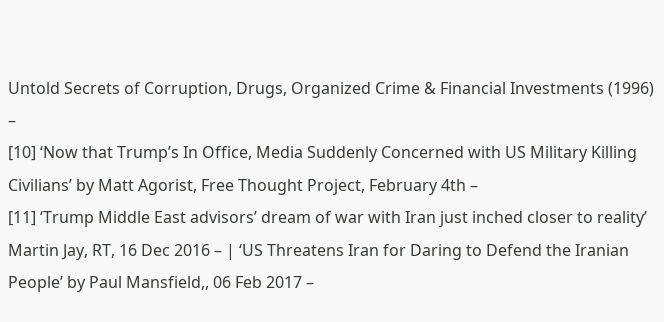Untold Secrets of Corruption, Drugs, Organized Crime & Financial Investments (1996) –
[10] ‘Now that Trump’s In Office, Media Suddenly Concerned with US Military Killing Civilians’ by Matt Agorist, Free Thought Project, February 4th –
[11] ‘Trump Middle East advisors’ dream of war with Iran just inched closer to reality’ Martin Jay, RT, 16 Dec 2016 – | ‘US Threatens Iran for Daring to Defend the Iranian People’ by Paul Mansfield,, 06 Feb 2017 –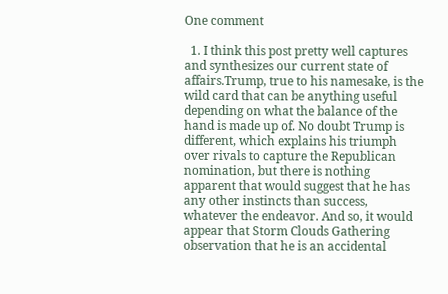One comment

  1. I think this post pretty well captures and synthesizes our current state of affairs.Trump, true to his namesake, is the wild card that can be anything useful depending on what the balance of the hand is made up of. No doubt Trump is different, which explains his triumph over rivals to capture the Republican nomination, but there is nothing apparent that would suggest that he has any other instincts than success, whatever the endeavor. And so, it would appear that Storm Clouds Gathering observation that he is an accidental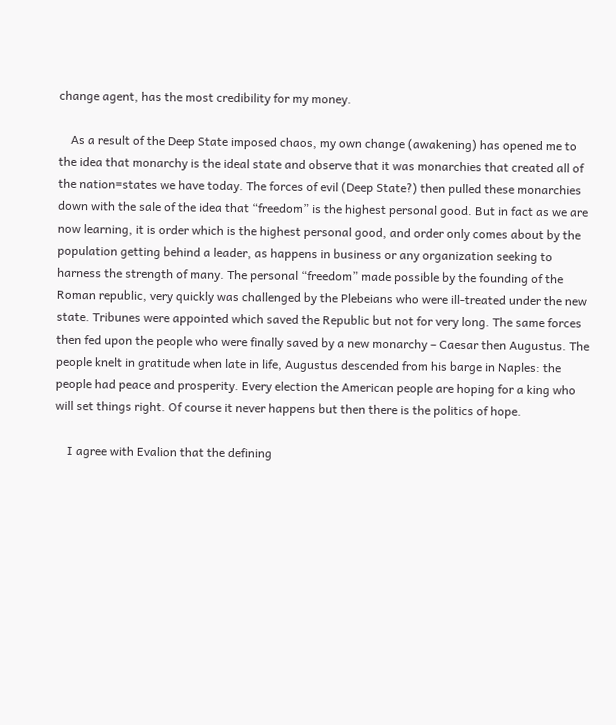change agent, has the most credibility for my money.

    As a result of the Deep State imposed chaos, my own change (awakening) has opened me to the idea that monarchy is the ideal state and observe that it was monarchies that created all of the nation=states we have today. The forces of evil (Deep State?) then pulled these monarchies down with the sale of the idea that “freedom” is the highest personal good. But in fact as we are now learning, it is order which is the highest personal good, and order only comes about by the population getting behind a leader, as happens in business or any organization seeking to harness the strength of many. The personal “freedom” made possible by the founding of the Roman republic, very quickly was challenged by the Plebeians who were ill-treated under the new state. Tribunes were appointed which saved the Republic but not for very long. The same forces then fed upon the people who were finally saved by a new monarchy – Caesar then Augustus. The people knelt in gratitude when late in life, Augustus descended from his barge in Naples: the people had peace and prosperity. Every election the American people are hoping for a king who will set things right. Of course it never happens but then there is the politics of hope.

    I agree with Evalion that the defining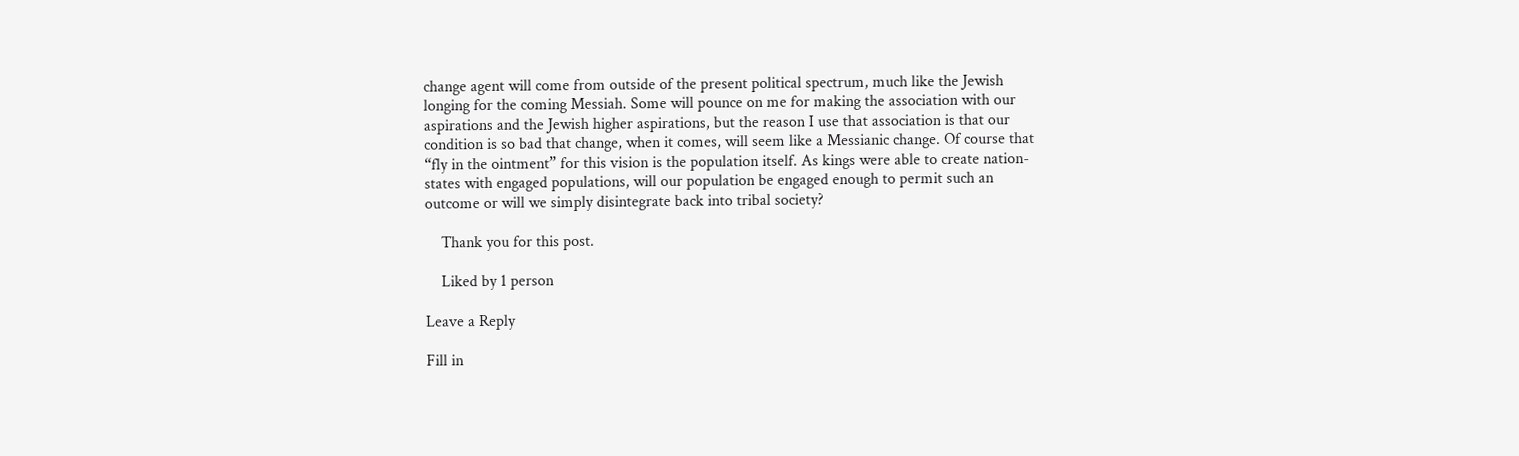change agent will come from outside of the present political spectrum, much like the Jewish longing for the coming Messiah. Some will pounce on me for making the association with our aspirations and the Jewish higher aspirations, but the reason I use that association is that our condition is so bad that change, when it comes, will seem like a Messianic change. Of course that “fly in the ointment” for this vision is the population itself. As kings were able to create nation-states with engaged populations, will our population be engaged enough to permit such an outcome or will we simply disintegrate back into tribal society?

    Thank you for this post.

    Liked by 1 person

Leave a Reply

Fill in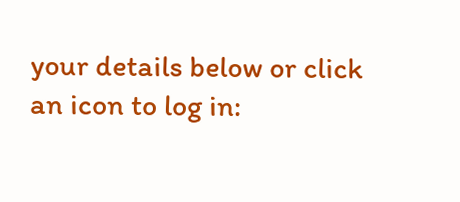your details below or click an icon to log in: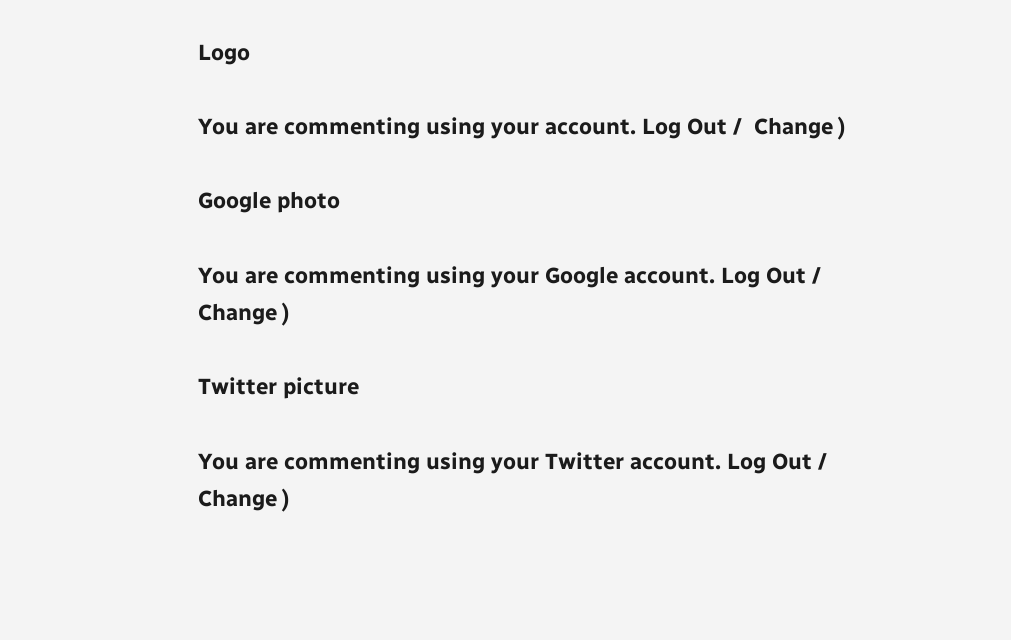Logo

You are commenting using your account. Log Out /  Change )

Google photo

You are commenting using your Google account. Log Out /  Change )

Twitter picture

You are commenting using your Twitter account. Log Out /  Change )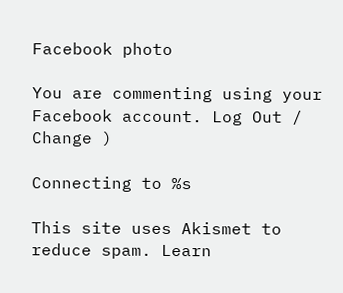Facebook photo

You are commenting using your Facebook account. Log Out /  Change )

Connecting to %s

This site uses Akismet to reduce spam. Learn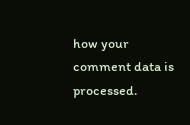how your comment data is processed.